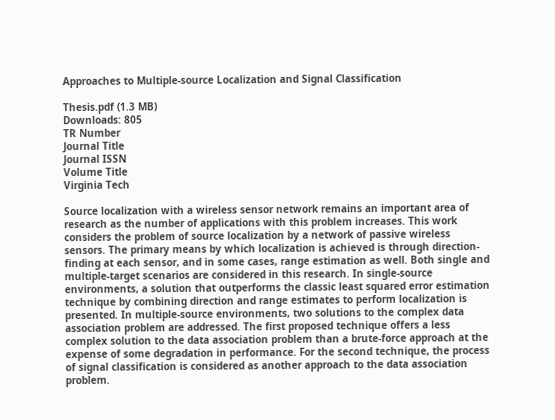Approaches to Multiple-source Localization and Signal Classification

Thesis.pdf (1.3 MB)
Downloads: 805
TR Number
Journal Title
Journal ISSN
Volume Title
Virginia Tech

Source localization with a wireless sensor network remains an important area of research as the number of applications with this problem increases. This work considers the problem of source localization by a network of passive wireless sensors. The primary means by which localization is achieved is through direction-finding at each sensor, and in some cases, range estimation as well. Both single and multiple-target scenarios are considered in this research. In single-source environments, a solution that outperforms the classic least squared error estimation technique by combining direction and range estimates to perform localization is presented. In multiple-source environments, two solutions to the complex data association problem are addressed. The first proposed technique offers a less complex solution to the data association problem than a brute-force approach at the expense of some degradation in performance. For the second technique, the process of signal classification is considered as another approach to the data association problem.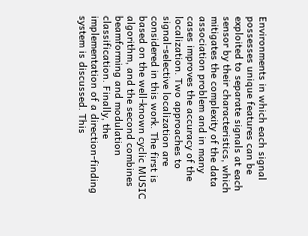Environments in which each signal possesses unique features can be exploited to separate signals at each sensor by their characteristics, which mitigates the complexity of the data association problem and in many cases improves the accuracy of the localization. Two approaches to signal-selective localization are considered in this work. The first is based on the well-known cyclic MUSIC algorithm, and the second combines beamforming and modulation classification. Finally, the implementation of a direction-finding system is discussed. This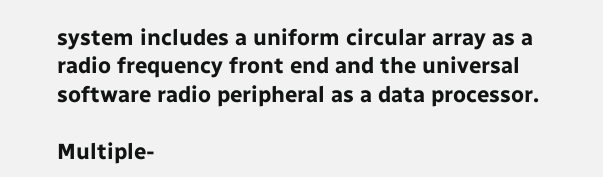system includes a uniform circular array as a radio frequency front end and the universal software radio peripheral as a data processor.

Multiple-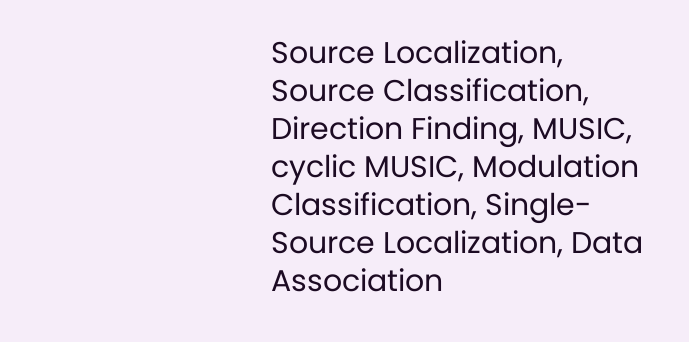Source Localization, Source Classification, Direction Finding, MUSIC, cyclic MUSIC, Modulation Classification, Single-Source Localization, Data Association